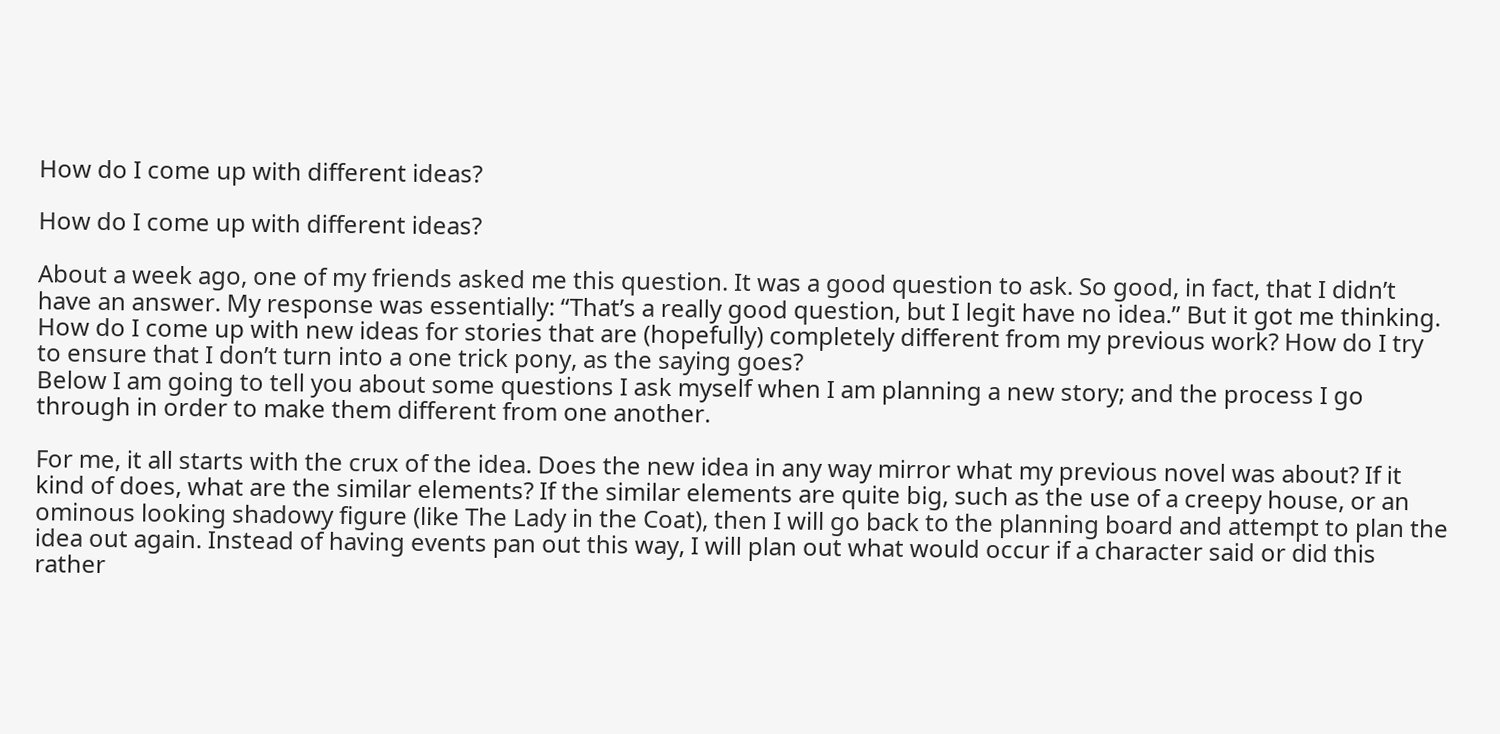How do I come up with different ideas?

How do I come up with different ideas?

About a week ago, one of my friends asked me this question. It was a good question to ask. So good, in fact, that I didn’t have an answer. My response was essentially: “That’s a really good question, but I legit have no idea.” But it got me thinking. How do I come up with new ideas for stories that are (hopefully) completely different from my previous work? How do I try to ensure that I don’t turn into a one trick pony, as the saying goes?
Below I am going to tell you about some questions I ask myself when I am planning a new story; and the process I go through in order to make them different from one another.

For me, it all starts with the crux of the idea. Does the new idea in any way mirror what my previous novel was about? If it kind of does, what are the similar elements? If the similar elements are quite big, such as the use of a creepy house, or an ominous looking shadowy figure (like The Lady in the Coat), then I will go back to the planning board and attempt to plan the idea out again. Instead of having events pan out this way, I will plan out what would occur if a character said or did this rather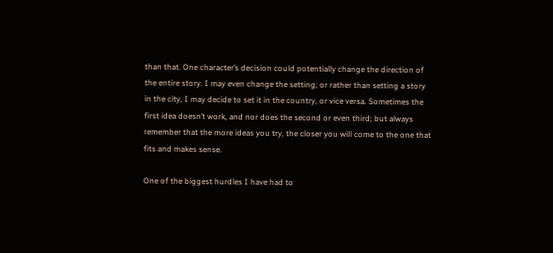than that. One character’s decision could potentially change the direction of the entire story. I may even change the setting; or rather than setting a story in the city, I may decide to set it in the country, or vice versa. Sometimes the first idea doesn’t work, and nor does the second or even third; but always remember that the more ideas you try, the closer you will come to the one that fits and makes sense.

One of the biggest hurdles I have had to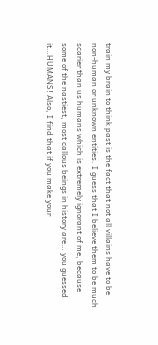train my brain to think past is the fact that not all villains have to be non-human or unknown entities. I guess that I believe them to be much scarier than us humans which is extremely ignorant of me, because some of the nastiest, most callous beings in history are… you guessed it…HUMANS! Also, I find that if you make your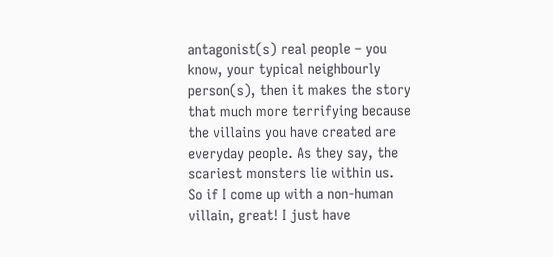antagonist(s) real people – you know, your typical neighbourly person(s), then it makes the story that much more terrifying because the villains you have created are everyday people. As they say, the scariest monsters lie within us.
So if I come up with a non-human villain, great! I just have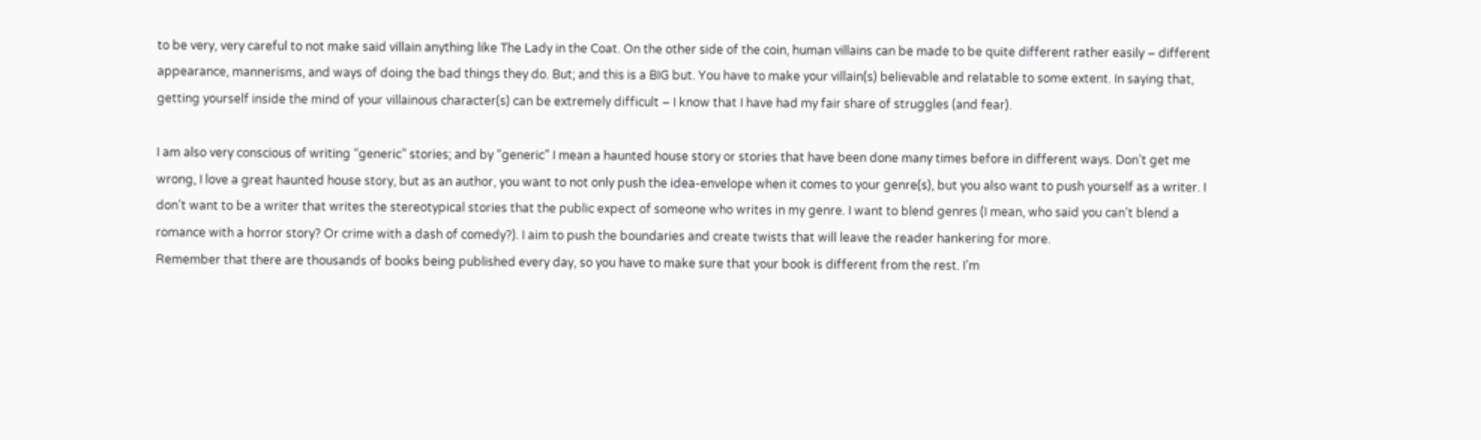to be very, very careful to not make said villain anything like The Lady in the Coat. On the other side of the coin, human villains can be made to be quite different rather easily – different appearance, mannerisms, and ways of doing the bad things they do. But; and this is a BIG but. You have to make your villain(s) believable and relatable to some extent. In saying that, getting yourself inside the mind of your villainous character(s) can be extremely difficult – I know that I have had my fair share of struggles (and fear).

I am also very conscious of writing “generic” stories; and by “generic” I mean a haunted house story or stories that have been done many times before in different ways. Don’t get me wrong, I love a great haunted house story, but as an author, you want to not only push the idea-envelope when it comes to your genre(s), but you also want to push yourself as a writer. I don’t want to be a writer that writes the stereotypical stories that the public expect of someone who writes in my genre. I want to blend genres (I mean, who said you can’t blend a romance with a horror story? Or crime with a dash of comedy?). I aim to push the boundaries and create twists that will leave the reader hankering for more.
Remember that there are thousands of books being published every day, so you have to make sure that your book is different from the rest. I’m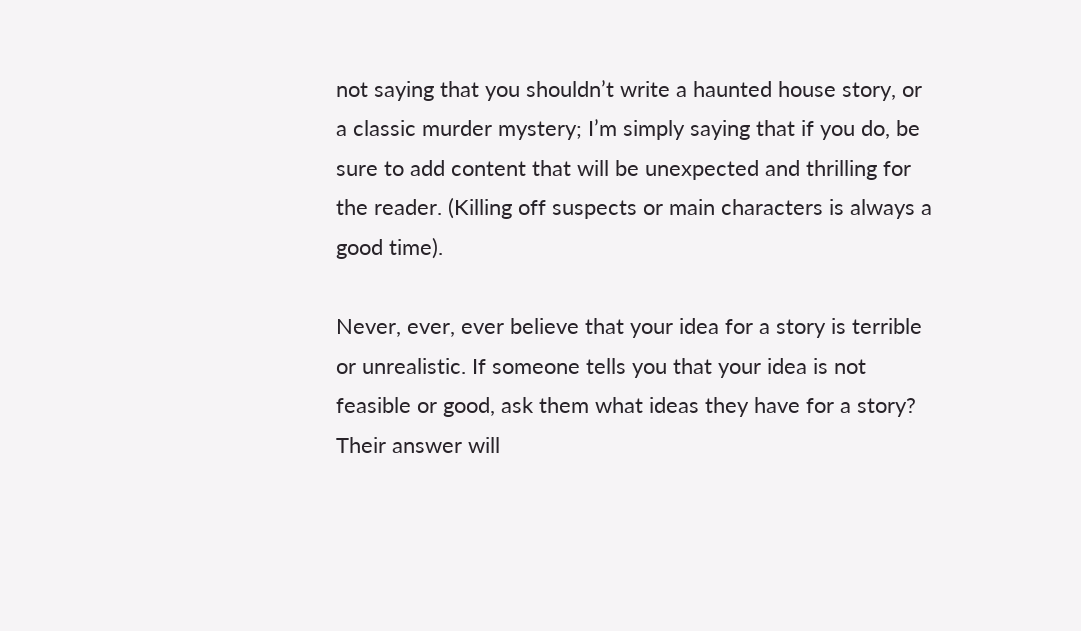not saying that you shouldn’t write a haunted house story, or a classic murder mystery; I’m simply saying that if you do, be sure to add content that will be unexpected and thrilling for the reader. (Killing off suspects or main characters is always a good time).

Never, ever, ever believe that your idea for a story is terrible or unrealistic. If someone tells you that your idea is not feasible or good, ask them what ideas they have for a story?
Their answer will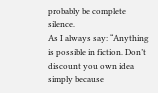probably be complete silence.
As I always say: “Anything is possible in fiction. Don’t discount you own idea simply because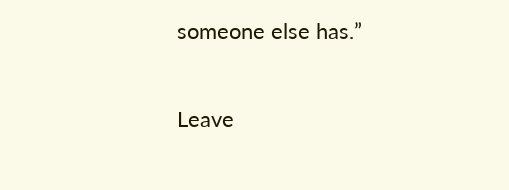someone else has.”

Leave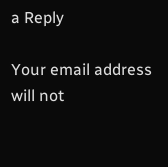a Reply

Your email address will not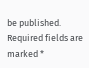be published. Required fields are marked *